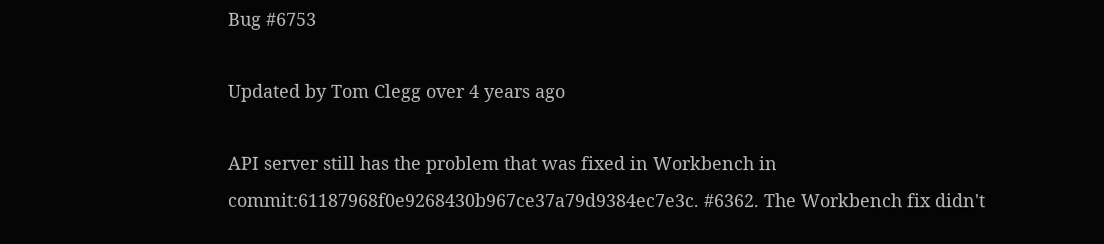Bug #6753

Updated by Tom Clegg over 4 years ago

API server still has the problem that was fixed in Workbench in commit:61187968f0e9268430b967ce37a79d9384ec7e3c. #6362. The Workbench fix didn't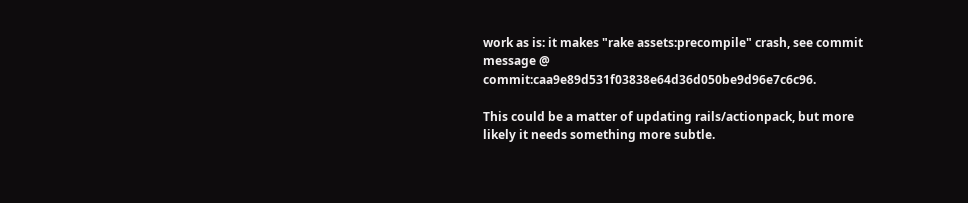work as is: it makes "rake assets:precompile" crash, see commit message @ commit:caa9e89d531f03838e64d36d050be9d96e7c6c96.

This could be a matter of updating rails/actionpack, but more likely it needs something more subtle.